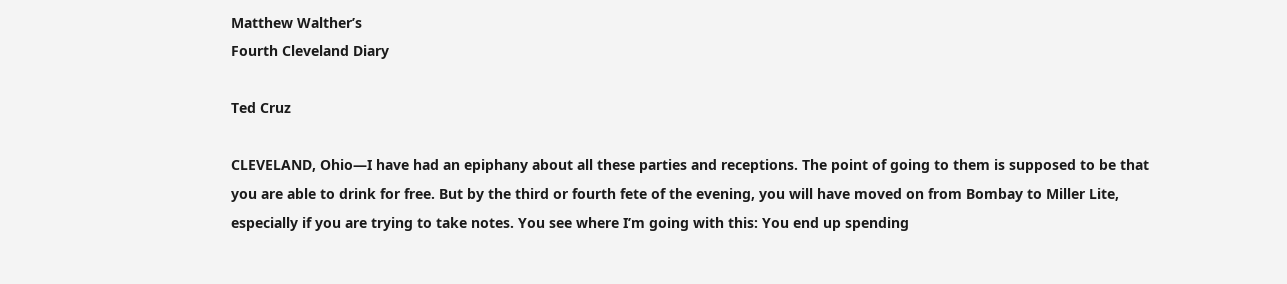Matthew Walther’s
Fourth Cleveland Diary

Ted Cruz

CLEVELAND, Ohio—I have had an epiphany about all these parties and receptions. The point of going to them is supposed to be that you are able to drink for free. But by the third or fourth fete of the evening, you will have moved on from Bombay to Miller Lite, especially if you are trying to take notes. You see where I’m going with this: You end up spending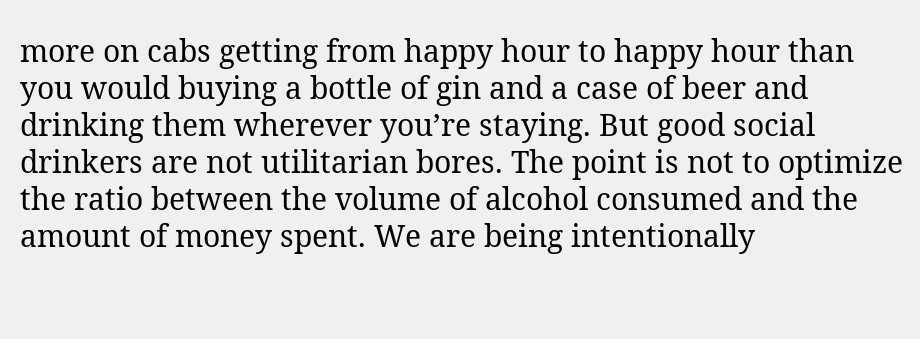more on cabs getting from happy hour to happy hour than you would buying a bottle of gin and a case of beer and drinking them wherever you’re staying. But good social drinkers are not utilitarian bores. The point is not to optimize the ratio between the volume of alcohol consumed and the amount of money spent. We are being intentionally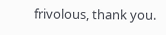frivolous, thank you.